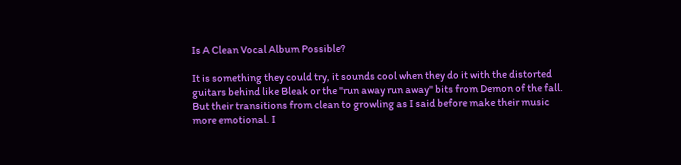Is A Clean Vocal Album Possible?

It is something they could try, it sounds cool when they do it with the distorted guitars behind like Bleak or the "run away run away" bits from Demon of the fall. But their transitions from clean to growling as I said before make their music more emotional. I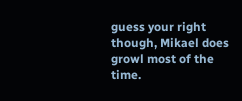guess your right though, Mikael does growl most of the time.